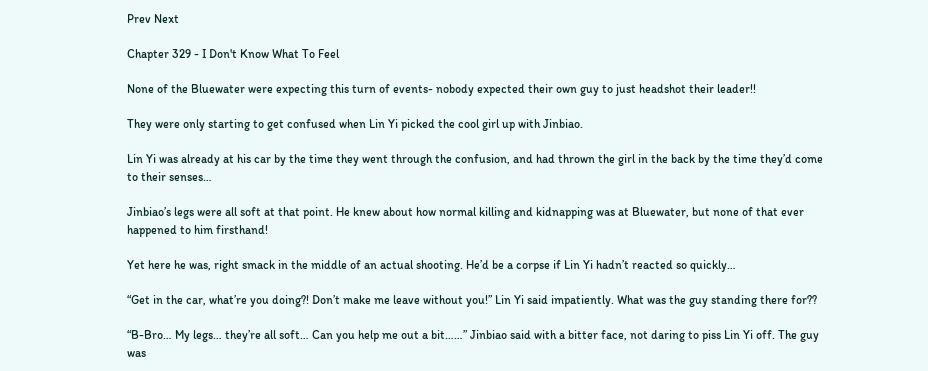Prev Next

Chapter 329 - I Don't Know What To Feel

None of the Bluewater were expecting this turn of events- nobody expected their own guy to just headshot their leader!!

They were only starting to get confused when Lin Yi picked the cool girl up with Jinbiao.

Lin Yi was already at his car by the time they went through the confusion, and had thrown the girl in the back by the time they’d come to their senses…

Jinbiao’s legs were all soft at that point. He knew about how normal killing and kidnapping was at Bluewater, but none of that ever happened to him firsthand!

Yet here he was, right smack in the middle of an actual shooting. He’d be a corpse if Lin Yi hadn’t reacted so quickly…

“Get in the car, what’re you doing?! Don’t make me leave without you!” Lin Yi said impatiently. What was the guy standing there for??

“B-Bro… My legs… they’re all soft… Can you help me out a bit……” Jinbiao said with a bitter face, not daring to piss Lin Yi off. The guy was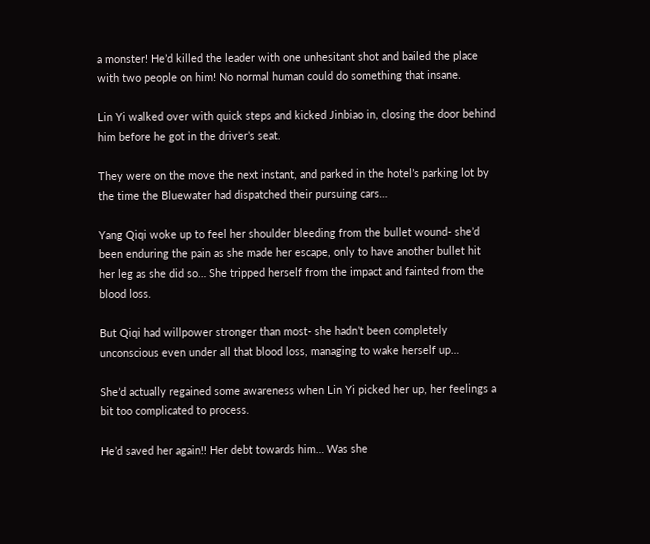a monster! He’d killed the leader with one unhesitant shot and bailed the place with two people on him! No normal human could do something that insane.

Lin Yi walked over with quick steps and kicked Jinbiao in, closing the door behind him before he got in the driver’s seat.

They were on the move the next instant, and parked in the hotel’s parking lot by the time the Bluewater had dispatched their pursuing cars…

Yang Qiqi woke up to feel her shoulder bleeding from the bullet wound- she’d been enduring the pain as she made her escape, only to have another bullet hit her leg as she did so… She tripped herself from the impact and fainted from the blood loss.

But Qiqi had willpower stronger than most- she hadn’t been completely unconscious even under all that blood loss, managing to wake herself up…

She’d actually regained some awareness when Lin Yi picked her up, her feelings a bit too complicated to process.

He’d saved her again!! Her debt towards him… Was she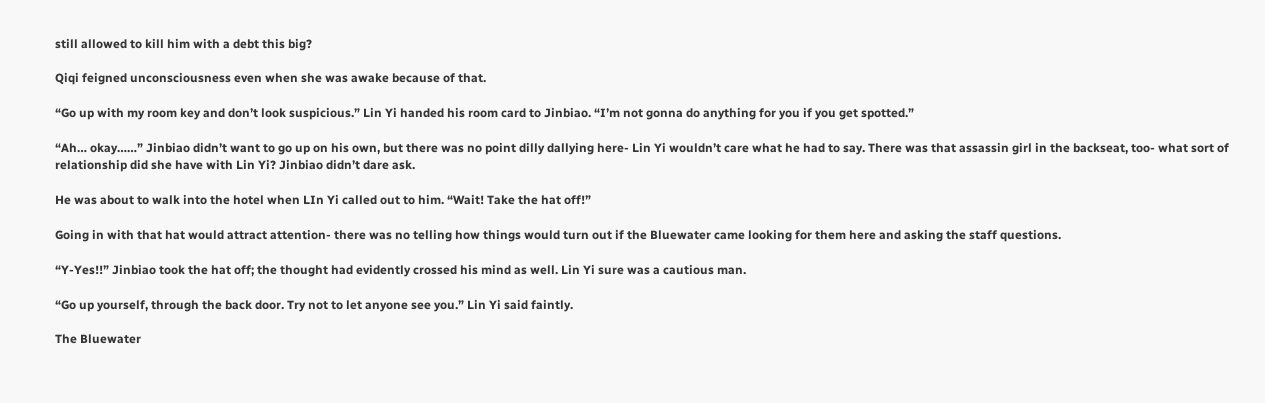still allowed to kill him with a debt this big?

Qiqi feigned unconsciousness even when she was awake because of that.

“Go up with my room key and don’t look suspicious.” Lin Yi handed his room card to Jinbiao. “I’m not gonna do anything for you if you get spotted.”

“Ah… okay……” Jinbiao didn’t want to go up on his own, but there was no point dilly dallying here- Lin Yi wouldn’t care what he had to say. There was that assassin girl in the backseat, too- what sort of relationship did she have with Lin Yi? Jinbiao didn’t dare ask.

He was about to walk into the hotel when LIn Yi called out to him. “Wait! Take the hat off!”

Going in with that hat would attract attention- there was no telling how things would turn out if the Bluewater came looking for them here and asking the staff questions.

“Y-Yes!!” Jinbiao took the hat off; the thought had evidently crossed his mind as well. Lin Yi sure was a cautious man.

“Go up yourself, through the back door. Try not to let anyone see you.” Lin Yi said faintly.

The Bluewater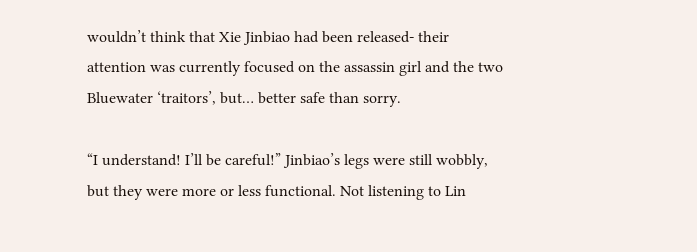wouldn’t think that Xie Jinbiao had been released- their attention was currently focused on the assassin girl and the two Bluewater ‘traitors’, but… better safe than sorry.

“I understand! I’ll be careful!” Jinbiao’s legs were still wobbly, but they were more or less functional. Not listening to Lin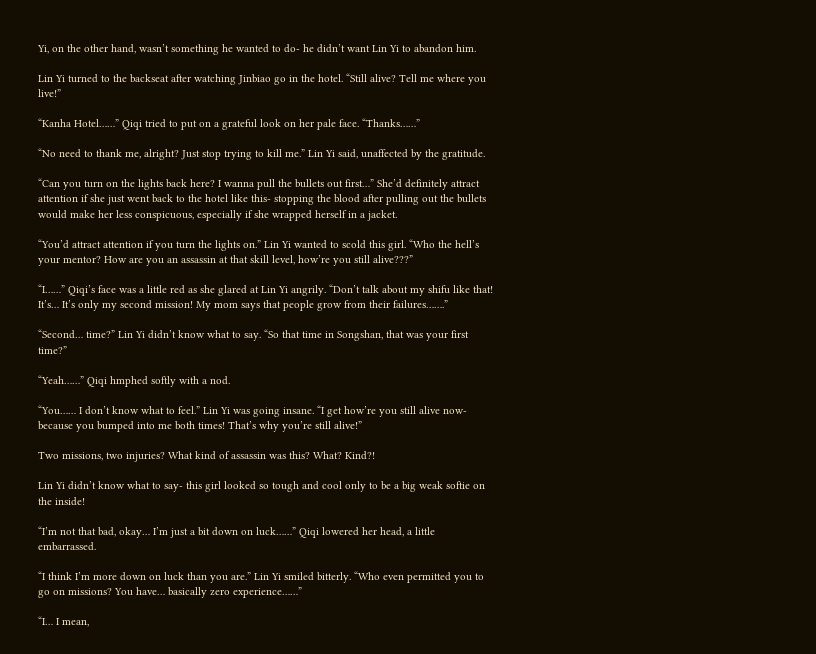Yi, on the other hand, wasn’t something he wanted to do- he didn’t want Lin Yi to abandon him.

Lin Yi turned to the backseat after watching Jinbiao go in the hotel. “Still alive? Tell me where you live!”

“Kanha Hotel……” Qiqi tried to put on a grateful look on her pale face. “Thanks……”

“No need to thank me, alright? Just stop trying to kill me.” Lin Yi said, unaffected by the gratitude.

“Can you turn on the lights back here? I wanna pull the bullets out first…” She’d definitely attract attention if she just went back to the hotel like this- stopping the blood after pulling out the bullets would make her less conspicuous, especially if she wrapped herself in a jacket.

“You’d attract attention if you turn the lights on.” Lin Yi wanted to scold this girl. “Who the hell’s your mentor? How are you an assassin at that skill level, how’re you still alive???”

“I……” Qiqi’s face was a little red as she glared at Lin Yi angrily. “Don’t talk about my shifu like that! It’s… It’s only my second mission! My mom says that people grow from their failures…….”

“Second… time?” Lin Yi didn’t know what to say. “So that time in Songshan, that was your first time?”

“Yeah……” Qiqi hmphed softly with a nod.

“You…… I don’t know what to feel.” Lin Yi was going insane. “I get how’re you still alive now- because you bumped into me both times! That’s why you’re still alive!”

Two missions, two injuries? What kind of assassin was this? What? Kind?!

Lin Yi didn’t know what to say- this girl looked so tough and cool only to be a big weak softie on the inside!

“I’m not that bad, okay… I’m just a bit down on luck……” Qiqi lowered her head, a little embarrassed.

“I think I’m more down on luck than you are.” Lin Yi smiled bitterly. “Who even permitted you to go on missions? You have… basically zero experience……”

“I… I mean,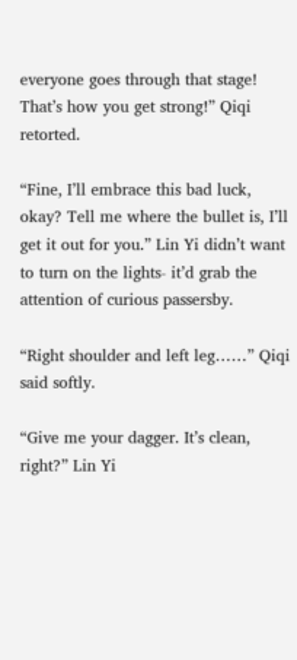everyone goes through that stage! That’s how you get strong!” Qiqi retorted.

“Fine, I’ll embrace this bad luck, okay? Tell me where the bullet is, I’ll get it out for you.” Lin Yi didn’t want to turn on the lights- it’d grab the attention of curious passersby.

“Right shoulder and left leg……” Qiqi said softly.

“Give me your dagger. It’s clean, right?” Lin Yi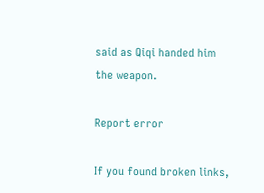said as Qiqi handed him the weapon.

Report error

If you found broken links,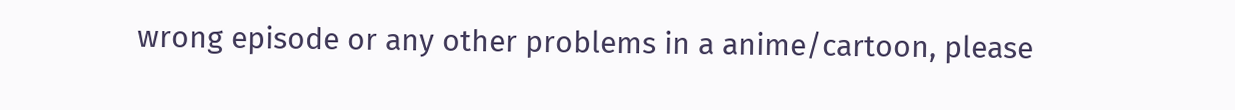wrong episode or any other problems in a anime/cartoon, please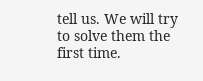tell us. We will try to solve them the first time.